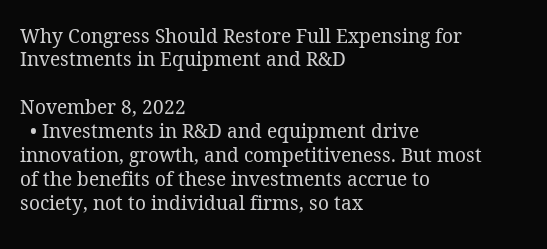Why Congress Should Restore Full Expensing for Investments in Equipment and R&D

November 8, 2022
  • Investments in R&D and equipment drive innovation, growth, and competitiveness. But most of the benefits of these investments accrue to society, not to individual firms, so tax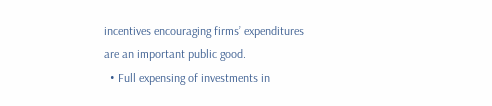incentives encouraging firms’ expenditures are an important public good.
  • Full expensing of investments in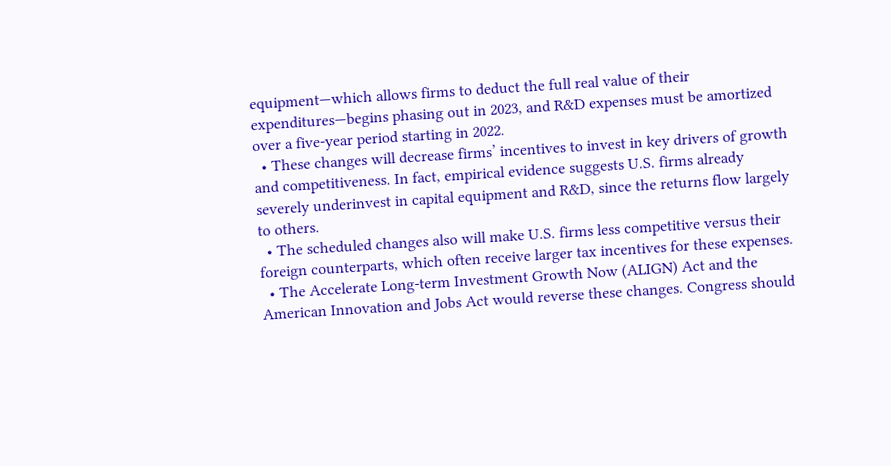equipment—which allows firms to deduct the full real value of their expenditures—begins phasing out in 2023, and R&D expenses must be amortized over a five-year period starting in 2022.
  • These changes will decrease firms’ incentives to invest in key drivers of growth and competitiveness. In fact, empirical evidence suggests U.S. firms already severely underinvest in capital equipment and R&D, since the returns flow largely to others.
  • The scheduled changes also will make U.S. firms less competitive versus their foreign counterparts, which often receive larger tax incentives for these expenses.
  • The Accelerate Long-term Investment Growth Now (ALIGN) Act and the American Innovation and Jobs Act would reverse these changes. Congress should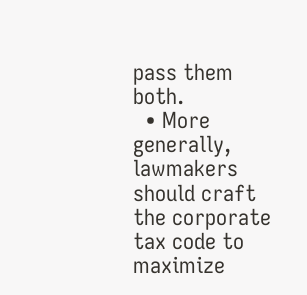pass them both.
  • More generally, lawmakers should craft the corporate tax code to maximize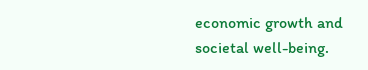economic growth and societal well-being.